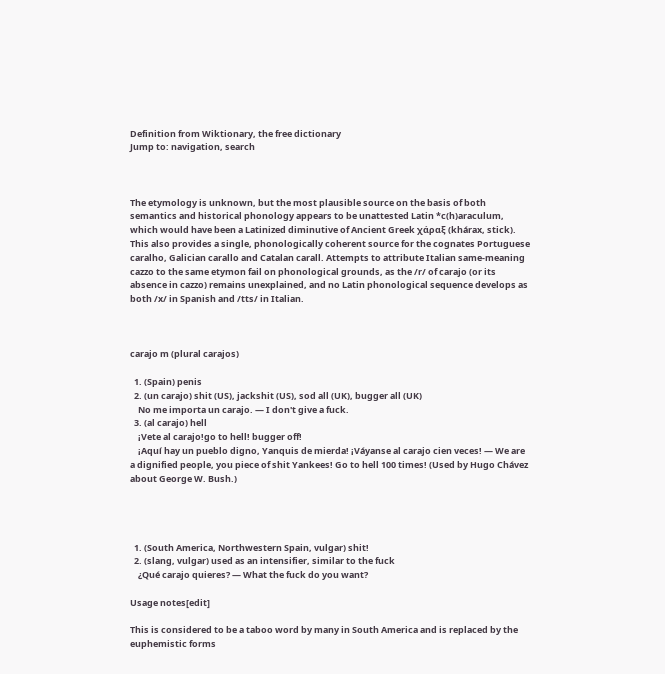Definition from Wiktionary, the free dictionary
Jump to: navigation, search



The etymology is unknown, but the most plausible source on the basis of both semantics and historical phonology appears to be unattested Latin *c(h)araculum, which would have been a Latinized diminutive of Ancient Greek χάραξ (khárax, stick). This also provides a single, phonologically coherent source for the cognates Portuguese caralho, Galician carallo and Catalan carall. Attempts to attribute Italian same-meaning cazzo to the same etymon fail on phonological grounds, as the /r/ of carajo (or its absence in cazzo) remains unexplained, and no Latin phonological sequence develops as both /x/ in Spanish and /tts/ in Italian.



carajo m (plural carajos)

  1. (Spain) penis
  2. (un carajo) shit (US), jackshit (US), sod all (UK), bugger all (UK)
    No me importa un carajo. — I don't give a fuck.
  3. (al carajo) hell
    ¡Vete al carajo!go to hell! bugger off!
    ¡Aquí hay un pueblo digno, Yanquis de mierda! ¡Váyanse al carajo cien veces! — We are a dignified people, you piece of shit Yankees! Go to hell 100 times! (Used by Hugo Chávez about George W. Bush.)




  1. (South America, Northwestern Spain, vulgar) shit!
  2. (slang, vulgar) used as an intensifier, similar to the fuck
    ¿Qué carajo quieres? — What the fuck do you want?

Usage notes[edit]

This is considered to be a taboo word by many in South America and is replaced by the euphemistic forms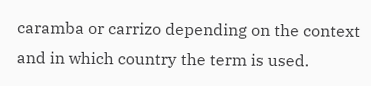caramba or carrizo depending on the context and in which country the term is used.